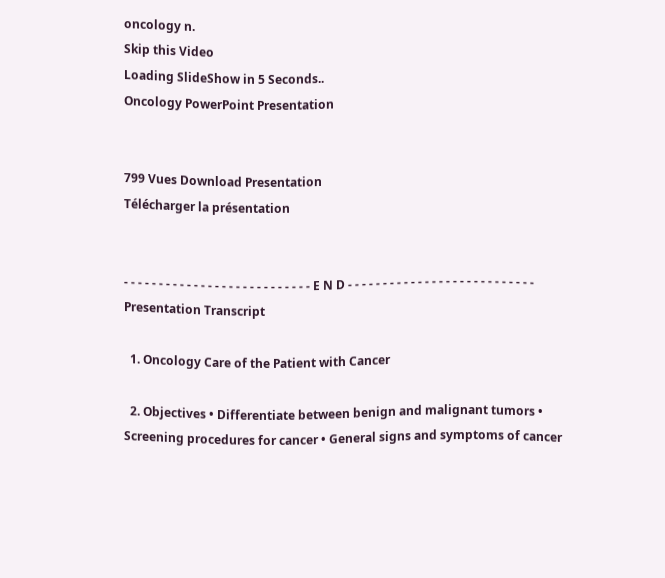oncology n.
Skip this Video
Loading SlideShow in 5 Seconds..
Oncology PowerPoint Presentation


799 Vues Download Presentation
Télécharger la présentation


- - - - - - - - - - - - - - - - - - - - - - - - - - - E N D - - - - - - - - - - - - - - - - - - - - - - - - - - -
Presentation Transcript

  1. Oncology Care of the Patient with Cancer

  2. Objectives • Differentiate between benign and malignant tumors • Screening procedures for cancer • General signs and symptoms of cancer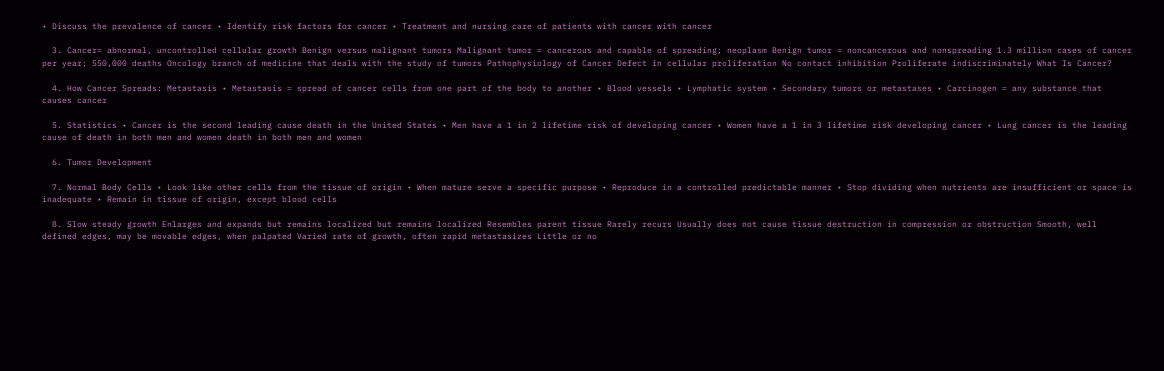• Discuss the prevalence of cancer • Identify risk factors for cancer • Treatment and nursing care of patients with cancer with cancer

  3. Cancer= abnormal, uncontrolled cellular growth Benign versus malignant tumors Malignant tumor = cancerous and capable of spreading; neoplasm Benign tumor = noncancerous and nonspreading 1.3 million cases of cancer per year; 550,000 deaths Oncology branch of medicine that deals with the study of tumors Pathophysiology of Cancer Defect in cellular proliferation No contact inhibition Proliferate indiscriminately What Is Cancer?

  4. How Cancer Spreads: Metastasis • Metastasis = spread of cancer cells from one part of the body to another • Blood vessels • Lymphatic system • Secondary tumors or metastases • Carcinogen = any substance that causes cancer

  5. Statistics • Cancer is the second leading cause death in the United States • Men have a 1 in 2 lifetime risk of developing cancer • Women have a 1 in 3 lifetime risk developing cancer • Lung cancer is the leading cause of death in both men and women death in both men and women

  6. Tumor Development

  7. Normal Body Cells • Look like other cells from the tissue of origin • When mature serve a specific purpose • Reproduce in a controlled predictable manner • Stop dividing when nutrients are insufficient or space is inadequate • Remain in tissue of origin, except blood cells

  8. Slow steady growth Enlarges and expands but remains localized but remains localized Resembles parent tissue Rarely recurs Usually does not cause tissue destruction in compression or obstruction Smooth, well defined edges, may be movable edges, when palpated Varied rate of growth, often rapid metastasizes Little or no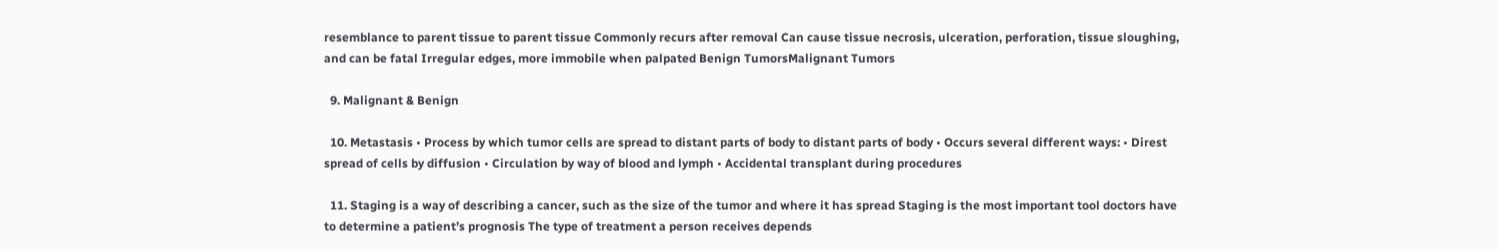resemblance to parent tissue to parent tissue Commonly recurs after removal Can cause tissue necrosis, ulceration, perforation, tissue sloughing, and can be fatal Irregular edges, more immobile when palpated Benign TumorsMalignant Tumors

  9. Malignant & Benign

  10. Metastasis • Process by which tumor cells are spread to distant parts of body to distant parts of body • Occurs several different ways: • Direst spread of cells by diffusion • Circulation by way of blood and lymph • Accidental transplant during procedures

  11. Staging is a way of describing a cancer, such as the size of the tumor and where it has spread Staging is the most important tool doctors have to determine a patient’s prognosis The type of treatment a person receives depends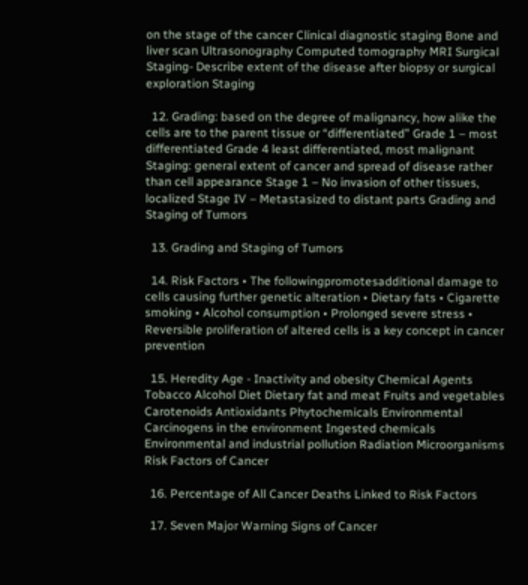on the stage of the cancer Clinical diagnostic staging Bone and liver scan Ultrasonography Computed tomography MRI Surgical Staging- Describe extent of the disease after biopsy or surgical exploration Staging

  12. Grading: based on the degree of malignancy, how alike the cells are to the parent tissue or “differentiated” Grade 1 – most differentiated Grade 4 least differentiated, most malignant Staging: general extent of cancer and spread of disease rather than cell appearance Stage 1 – No invasion of other tissues, localized Stage IV – Metastasized to distant parts Grading and Staging of Tumors

  13. Grading and Staging of Tumors

  14. Risk Factors • The followingpromotesadditional damage to cells causing further genetic alteration • Dietary fats • Cigarette smoking • Alcohol consumption • Prolonged severe stress • Reversible proliferation of altered cells is a key concept in cancer prevention

  15. Heredity Age - Inactivity and obesity Chemical Agents Tobacco Alcohol Diet Dietary fat and meat Fruits and vegetables Carotenoids Antioxidants Phytochemicals Environmental Carcinogens in the environment Ingested chemicals Environmental and industrial pollution Radiation Microorganisms Risk Factors of Cancer

  16. Percentage of All Cancer Deaths Linked to Risk Factors

  17. Seven Major Warning Signs of Cancer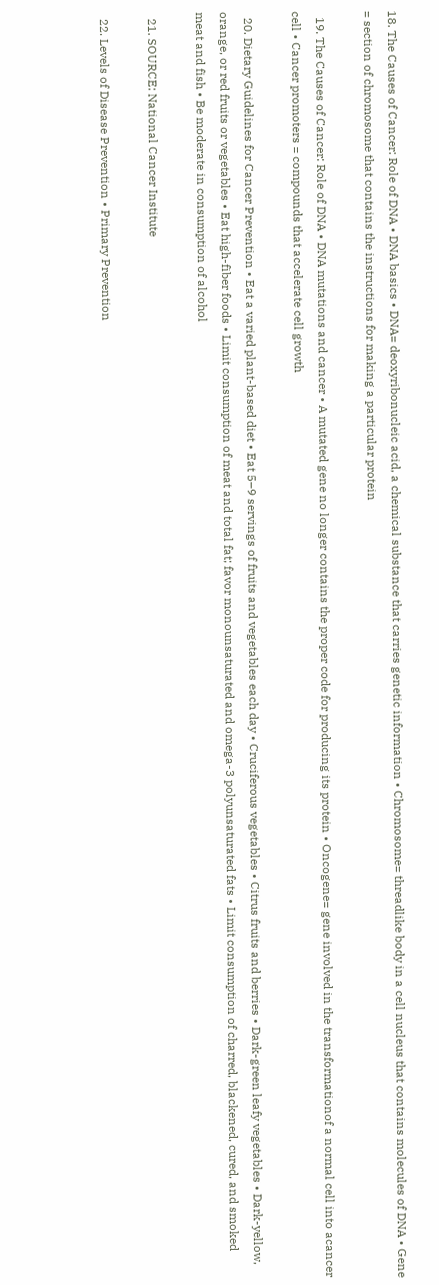18. The Causes of Cancer: Role of DNA • DNA basics • DNA= deoxyribonucleic acid, a chemical substance that carries genetic information • Chromosome= threadlike body in a cell nucleus that contains molecules of DNA • Gene = section of chromosome that contains the instructions for making a particular protein

  19. The Causes of Cancer: Role of DNA • DNA mutations and cancer • A mutated gene no longer contains the proper code for producing its protein • Oncogene= gene involved in the transformationof a normal cell into acancer cell • Cancer promoters = compounds that accelerate cell growth

  20. Dietary Guidelines for Cancer Prevention • Eat a varied plant-based diet • Eat 5–9 servings of fruits and vegetables each day • Cruciferous vegetables • Citrus fruits and berries • Dark-green leafy vegetables • Dark-yellow, orange, or red fruits or vegetables • Eat high-fiber foods • Limit consumption of meat and total fat; favor monounsaturated and omega-3 polyunsaturated fats • Limit consumption of charred, blackened, cured, and smoked meat and fish • Be moderate in consumption of alcohol

  21. SOURCE: National Cancer Institute

  22. Levels of Disease Prevention • Primary Prevention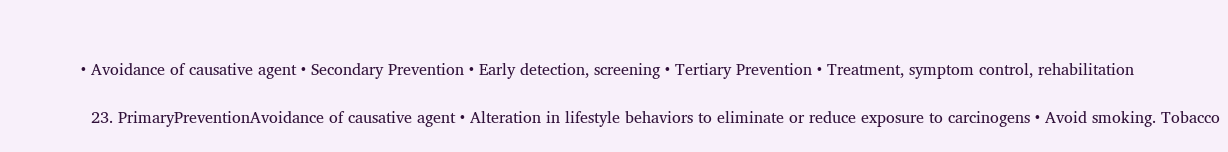• Avoidance of causative agent • Secondary Prevention • Early detection, screening • Tertiary Prevention • Treatment, symptom control, rehabilitation

  23. PrimaryPreventionAvoidance of causative agent • Alteration in lifestyle behaviors to eliminate or reduce exposure to carcinogens • Avoid smoking. Tobacco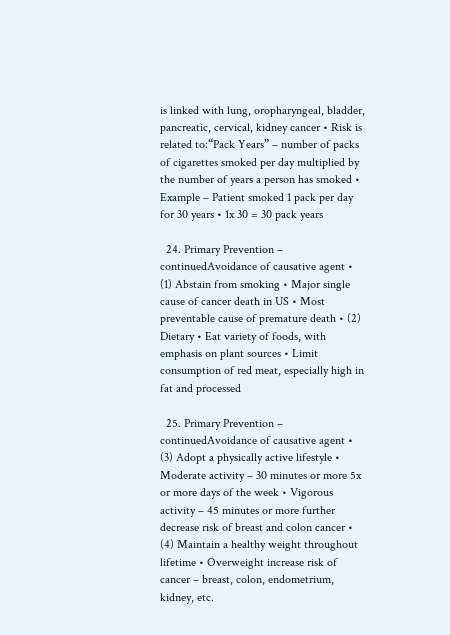is linked with lung, oropharyngeal, bladder, pancreatic, cervical, kidney cancer • Risk is related to:“Pack Years” – number of packs of cigarettes smoked per day multiplied by the number of years a person has smoked • Example – Patient smoked 1 pack per day for 30 years • 1x 30 = 30 pack years

  24. Primary Prevention – continuedAvoidance of causative agent • (1) Abstain from smoking • Major single cause of cancer death in US • Most preventable cause of premature death • (2) Dietary • Eat variety of foods, with emphasis on plant sources • Limit consumption of red meat, especially high in fat and processed

  25. Primary Prevention – continuedAvoidance of causative agent • (3) Adopt a physically active lifestyle • Moderate activity – 30 minutes or more 5x or more days of the week • Vigorous activity – 45 minutes or more further decrease risk of breast and colon cancer • (4) Maintain a healthy weight throughout lifetime • Overweight increase risk of cancer – breast, colon, endometrium, kidney, etc.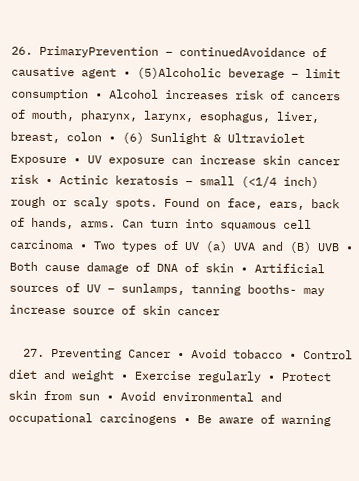26. PrimaryPrevention – continuedAvoidance of causative agent • (5)Alcoholic beverage – limit consumption • Alcohol increases risk of cancers of mouth, pharynx, larynx, esophagus, liver, breast, colon • (6) Sunlight & Ultraviolet Exposure • UV exposure can increase skin cancer risk • Actinic keratosis – small (<1/4 inch) rough or scaly spots. Found on face, ears, back of hands, arms. Can turn into squamous cell carcinoma • Two types of UV (a) UVA and (B) UVB • Both cause damage of DNA of skin • Artificial sources of UV – sunlamps, tanning booths- may increase source of skin cancer

  27. Preventing Cancer • Avoid tobacco • Control diet and weight • Exercise regularly • Protect skin from sun • Avoid environmental and occupational carcinogens • Be aware of warning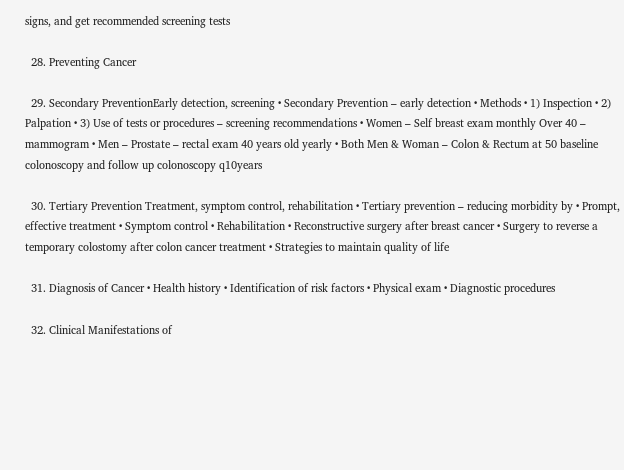signs, and get recommended screening tests

  28. Preventing Cancer

  29. Secondary PreventionEarly detection, screening • Secondary Prevention – early detection • Methods • 1) Inspection • 2) Palpation • 3) Use of tests or procedures – screening recommendations • Women – Self breast exam monthly Over 40 – mammogram • Men – Prostate – rectal exam 40 years old yearly • Both Men & Woman – Colon & Rectum at 50 baseline colonoscopy and follow up colonoscopy q10years

  30. Tertiary Prevention Treatment, symptom control, rehabilitation • Tertiary prevention – reducing morbidity by • Prompt, effective treatment • Symptom control • Rehabilitation • Reconstructive surgery after breast cancer • Surgery to reverse a temporary colostomy after colon cancer treatment • Strategies to maintain quality of life

  31. Diagnosis of Cancer • Health history • Identification of risk factors • Physical exam • Diagnostic procedures

  32. Clinical Manifestations of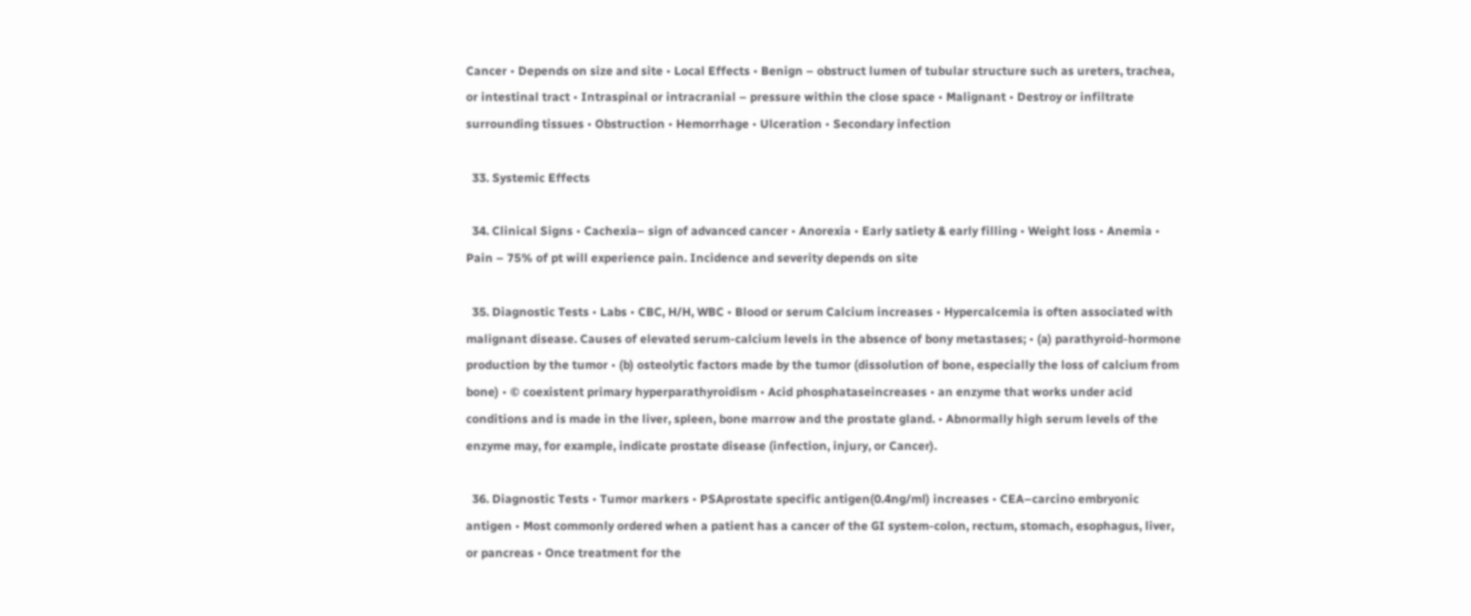Cancer • Depends on size and site • Local Effects • Benign – obstruct lumen of tubular structure such as ureters, trachea, or intestinal tract • Intraspinal or intracranial – pressure within the close space • Malignant • Destroy or infiltrate surrounding tissues • Obstruction • Hemorrhage • Ulceration • Secondary infection

  33. Systemic Effects

  34. Clinical Signs • Cachexia– sign of advanced cancer • Anorexia • Early satiety & early filling • Weight loss • Anemia • Pain – 75% of pt will experience pain. Incidence and severity depends on site

  35. Diagnostic Tests • Labs • CBC, H/H, WBC • Blood or serum Calcium increases • Hypercalcemia is often associated with malignant disease. Causes of elevated serum-calcium levels in the absence of bony metastases; • (a) parathyroid-hormone production by the tumor • (b) osteolytic factors made by the tumor (dissolution of bone, especially the loss of calcium from bone) • © coexistent primary hyperparathyroidism • Acid phosphataseincreases • an enzyme that works under acid conditions and is made in the liver, spleen, bone marrow and the prostate gland. • Abnormally high serum levels of the enzyme may, for example, indicate prostate disease (infection, injury, or Cancer).

  36. Diagnostic Tests • Tumor markers • PSAprostate specific antigen(0.4ng/ml) increases • CEA–carcino embryonic antigen • Most commonly ordered when a patient has a cancer of the GI system-colon, rectum, stomach, esophagus, liver, or pancreas • Once treatment for the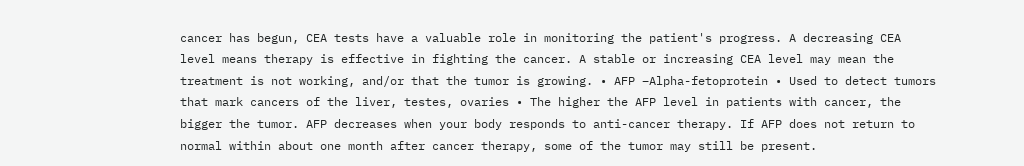cancer has begun, CEA tests have a valuable role in monitoring the patient's progress. A decreasing CEA level means therapy is effective in fighting the cancer. A stable or increasing CEA level may mean the treatment is not working, and/or that the tumor is growing. • AFP –Alpha-fetoprotein • Used to detect tumors that mark cancers of the liver, testes, ovaries • The higher the AFP level in patients with cancer, the bigger the tumor. AFP decreases when your body responds to anti-cancer therapy. If AFP does not return to normal within about one month after cancer therapy, some of the tumor may still be present.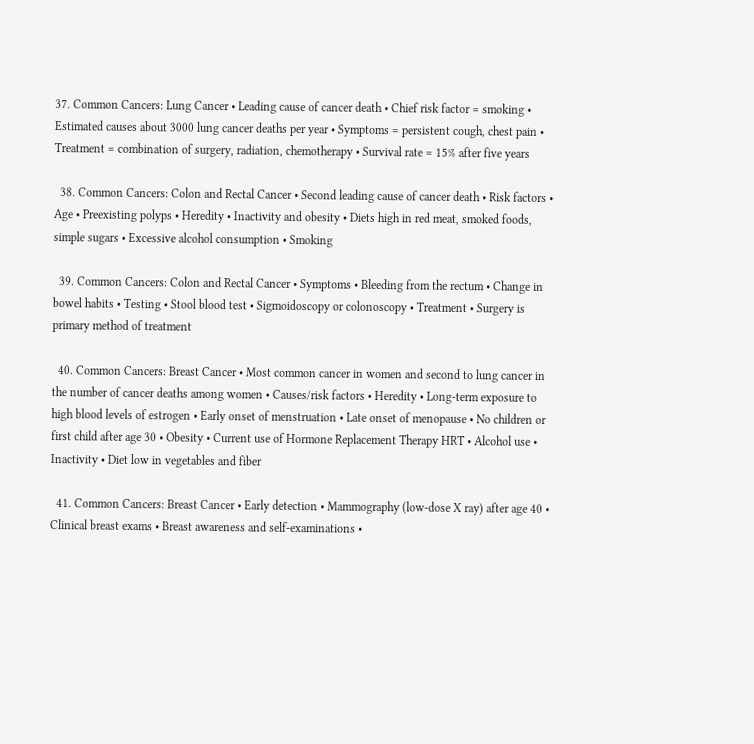37. Common Cancers: Lung Cancer • Leading cause of cancer death • Chief risk factor = smoking • Estimated causes about 3000 lung cancer deaths per year • Symptoms = persistent cough, chest pain • Treatment = combination of surgery, radiation, chemotherapy • Survival rate = 15% after five years

  38. Common Cancers: Colon and Rectal Cancer • Second leading cause of cancer death • Risk factors • Age • Preexisting polyps • Heredity • Inactivity and obesity • Diets high in red meat, smoked foods, simple sugars • Excessive alcohol consumption • Smoking

  39. Common Cancers: Colon and Rectal Cancer • Symptoms • Bleeding from the rectum • Change in bowel habits • Testing • Stool blood test • Sigmoidoscopy or colonoscopy • Treatment • Surgery is primary method of treatment

  40. Common Cancers: Breast Cancer • Most common cancer in women and second to lung cancer in the number of cancer deaths among women • Causes/risk factors • Heredity • Long-term exposure to high blood levels of estrogen • Early onset of menstruation • Late onset of menopause • No children or first child after age 30 • Obesity • Current use of Hormone Replacement Therapy HRT • Alcohol use • Inactivity • Diet low in vegetables and fiber

  41. Common Cancers: Breast Cancer • Early detection • Mammography (low-dose X ray) after age 40 • Clinical breast exams • Breast awareness and self-examinations •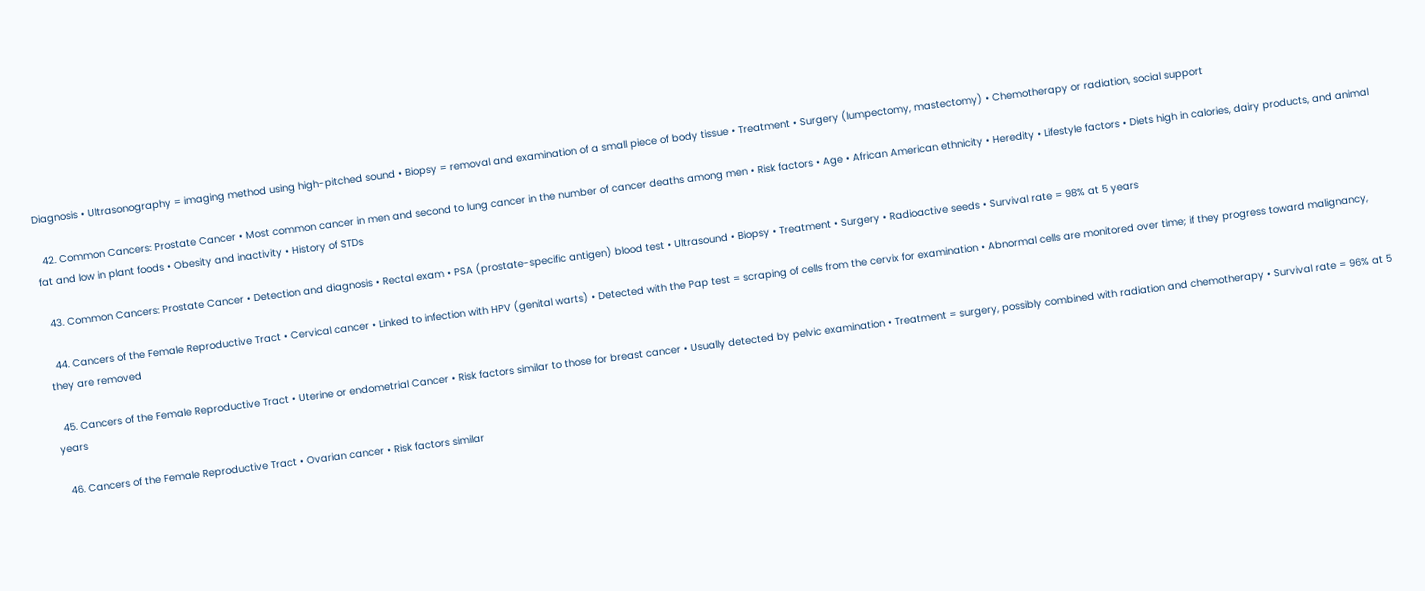Diagnosis • Ultrasonography = imaging method using high-pitched sound • Biopsy = removal and examination of a small piece of body tissue • Treatment • Surgery (lumpectomy, mastectomy) • Chemotherapy or radiation, social support

  42. Common Cancers: Prostate Cancer • Most common cancer in men and second to lung cancer in the number of cancer deaths among men • Risk factors • Age • African American ethnicity • Heredity • Lifestyle factors • Diets high in calories, dairy products, and animal fat and low in plant foods • Obesity and inactivity • History of STDs

  43. Common Cancers: Prostate Cancer • Detection and diagnosis • Rectal exam • PSA (prostate-specific antigen) blood test • Ultrasound • Biopsy • Treatment • Surgery • Radioactive seeds • Survival rate = 98% at 5 years

  44. Cancers of the Female Reproductive Tract • Cervical cancer • Linked to infection with HPV (genital warts) • Detected with the Pap test = scraping of cells from the cervix for examination • Abnormal cells are monitored over time; if they progress toward malignancy, they are removed

  45. Cancers of the Female Reproductive Tract • Uterine or endometrial Cancer • Risk factors similar to those for breast cancer • Usually detected by pelvic examination • Treatment = surgery, possibly combined with radiation and chemotherapy • Survival rate = 96% at 5 years

  46. Cancers of the Female Reproductive Tract • Ovarian cancer • Risk factors similar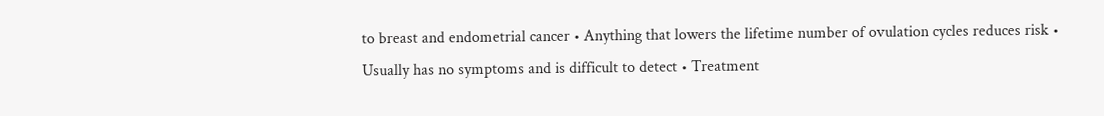to breast and endometrial cancer • Anything that lowers the lifetime number of ovulation cycles reduces risk • Usually has no symptoms and is difficult to detect • Treatment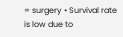= surgery • Survival rate is low due to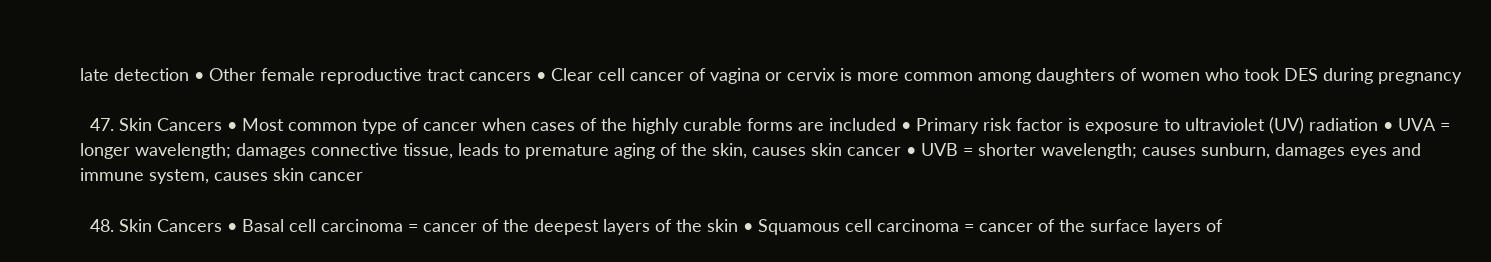late detection • Other female reproductive tract cancers • Clear cell cancer of vagina or cervix is more common among daughters of women who took DES during pregnancy

  47. Skin Cancers • Most common type of cancer when cases of the highly curable forms are included • Primary risk factor is exposure to ultraviolet (UV) radiation • UVA = longer wavelength; damages connective tissue, leads to premature aging of the skin, causes skin cancer • UVB = shorter wavelength; causes sunburn, damages eyes and immune system, causes skin cancer

  48. Skin Cancers • Basal cell carcinoma = cancer of the deepest layers of the skin • Squamous cell carcinoma = cancer of the surface layers of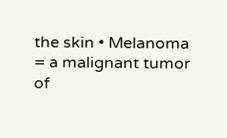the skin • Melanoma = a malignant tumor of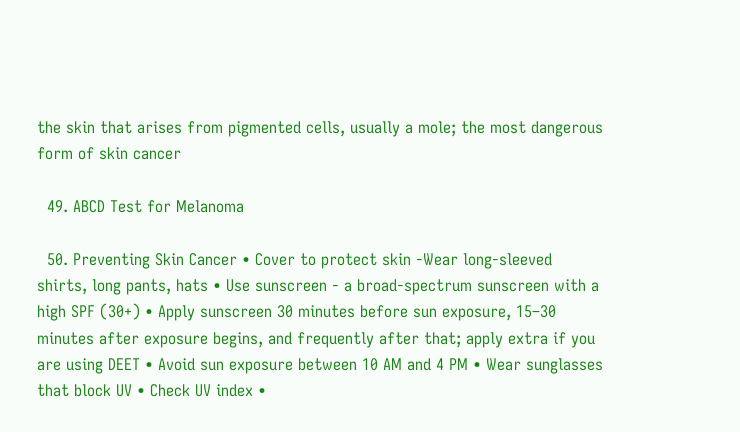the skin that arises from pigmented cells, usually a mole; the most dangerous form of skin cancer

  49. ABCD Test for Melanoma

  50. Preventing Skin Cancer • Cover to protect skin -Wear long-sleeved shirts, long pants, hats • Use sunscreen - a broad-spectrum sunscreen with a high SPF (30+) • Apply sunscreen 30 minutes before sun exposure, 15–30 minutes after exposure begins, and frequently after that; apply extra if you are using DEET • Avoid sun exposure between 10 AM and 4 PM • Wear sunglasses that block UV • Check UV index •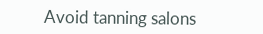Avoid tanning salons